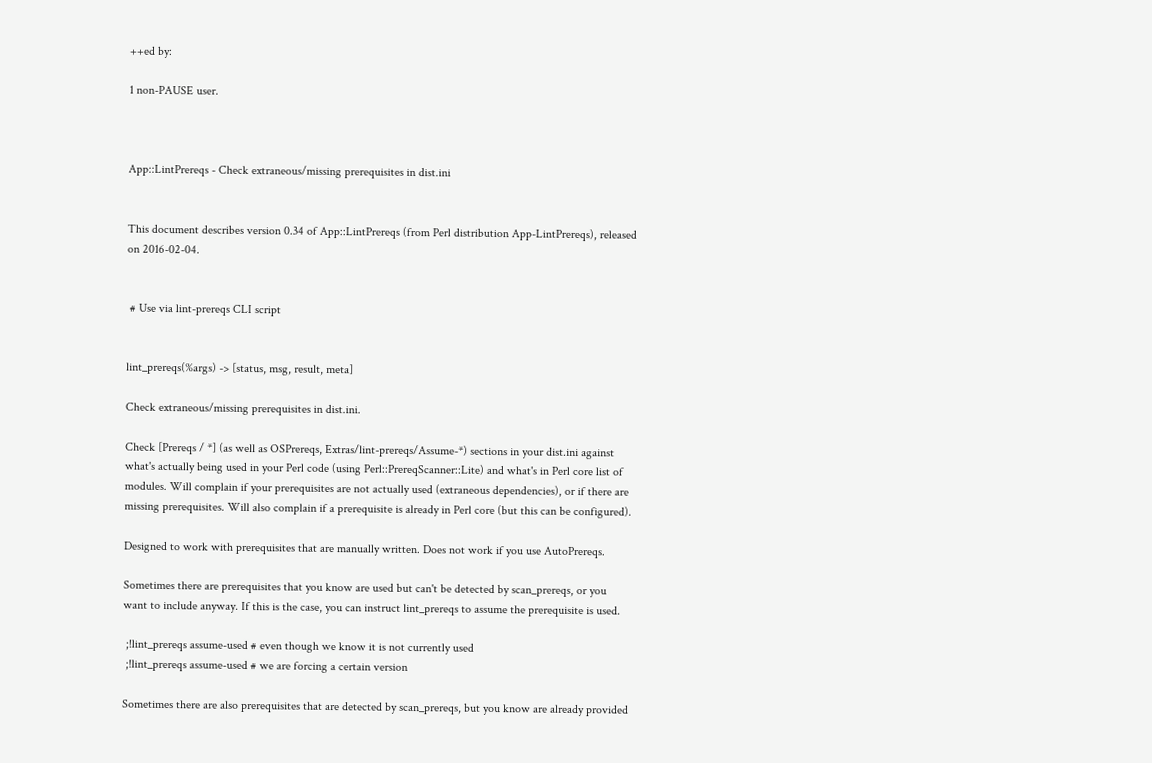++ed by:

1 non-PAUSE user.



App::LintPrereqs - Check extraneous/missing prerequisites in dist.ini


This document describes version 0.34 of App::LintPrereqs (from Perl distribution App-LintPrereqs), released on 2016-02-04.


 # Use via lint-prereqs CLI script


lint_prereqs(%args) -> [status, msg, result, meta]

Check extraneous/missing prerequisites in dist.ini.

Check [Prereqs / *] (as well as OSPrereqs, Extras/lint-prereqs/Assume-*) sections in your dist.ini against what's actually being used in your Perl code (using Perl::PrereqScanner::Lite) and what's in Perl core list of modules. Will complain if your prerequisites are not actually used (extraneous dependencies), or if there are missing prerequisites. Will also complain if a prerequisite is already in Perl core (but this can be configured).

Designed to work with prerequisites that are manually written. Does not work if you use AutoPrereqs.

Sometimes there are prerequisites that you know are used but can't be detected by scan_prereqs, or you want to include anyway. If this is the case, you can instruct lint_prereqs to assume the prerequisite is used.

 ;!lint_prereqs assume-used # even though we know it is not currently used
 ;!lint_prereqs assume-used # we are forcing a certain version

Sometimes there are also prerequisites that are detected by scan_prereqs, but you know are already provided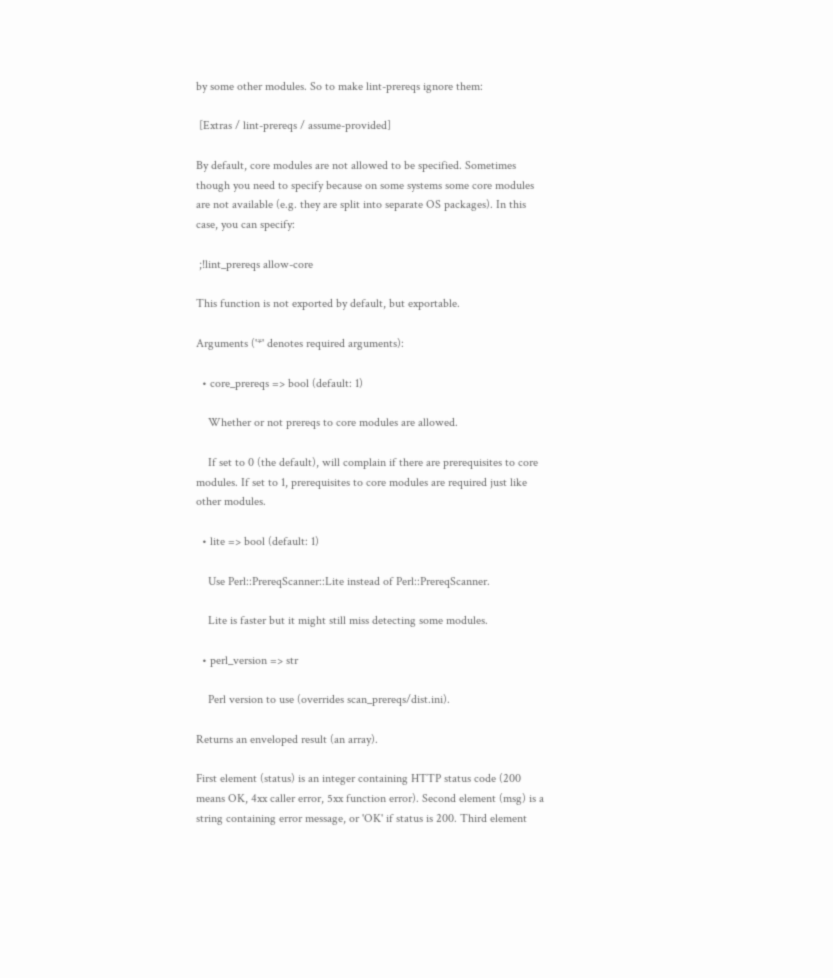by some other modules. So to make lint-prereqs ignore them:

 [Extras / lint-prereqs / assume-provided]

By default, core modules are not allowed to be specified. Sometimes though you need to specify because on some systems some core modules are not available (e.g. they are split into separate OS packages). In this case, you can specify:

 ;!lint_prereqs allow-core

This function is not exported by default, but exportable.

Arguments ('*' denotes required arguments):

  • core_prereqs => bool (default: 1)

    Whether or not prereqs to core modules are allowed.

    If set to 0 (the default), will complain if there are prerequisites to core modules. If set to 1, prerequisites to core modules are required just like other modules.

  • lite => bool (default: 1)

    Use Perl::PrereqScanner::Lite instead of Perl::PrereqScanner.

    Lite is faster but it might still miss detecting some modules.

  • perl_version => str

    Perl version to use (overrides scan_prereqs/dist.ini).

Returns an enveloped result (an array).

First element (status) is an integer containing HTTP status code (200 means OK, 4xx caller error, 5xx function error). Second element (msg) is a string containing error message, or 'OK' if status is 200. Third element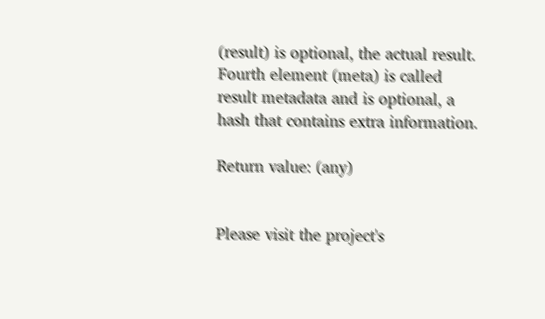(result) is optional, the actual result. Fourth element (meta) is called result metadata and is optional, a hash that contains extra information.

Return value: (any)


Please visit the project's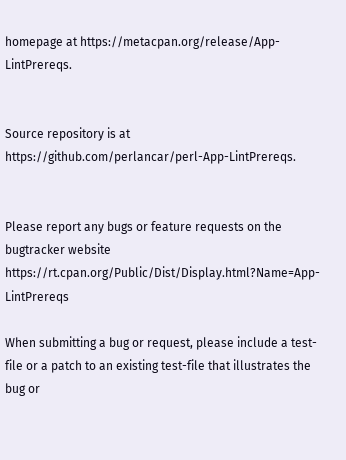homepage at https://metacpan.org/release/App-LintPrereqs.


Source repository is at https://github.com/perlancar/perl-App-LintPrereqs.


Please report any bugs or feature requests on the bugtracker website https://rt.cpan.org/Public/Dist/Display.html?Name=App-LintPrereqs

When submitting a bug or request, please include a test-file or a patch to an existing test-file that illustrates the bug or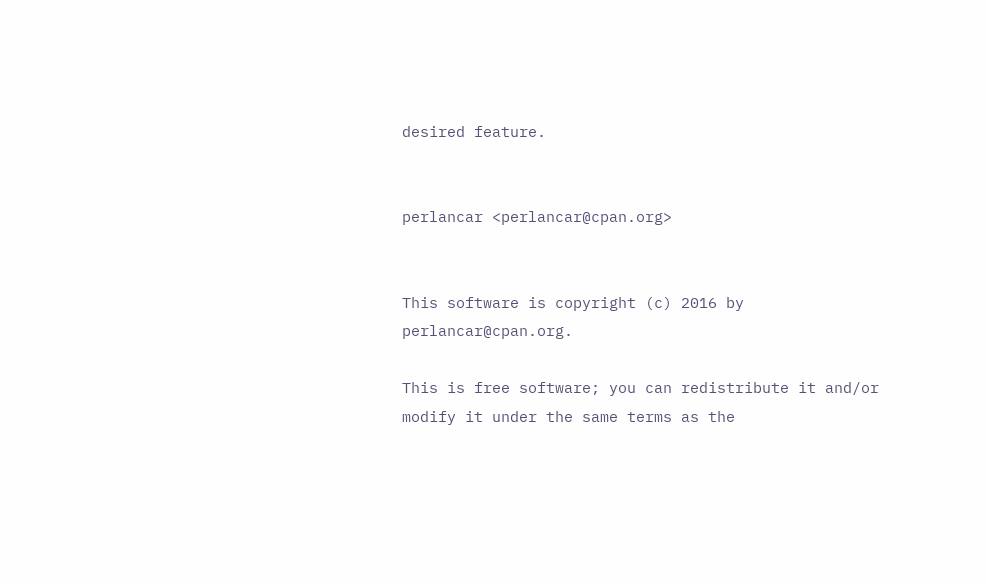desired feature.


perlancar <perlancar@cpan.org>


This software is copyright (c) 2016 by perlancar@cpan.org.

This is free software; you can redistribute it and/or modify it under the same terms as the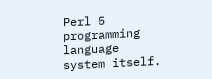Perl 5 programming language system itself.